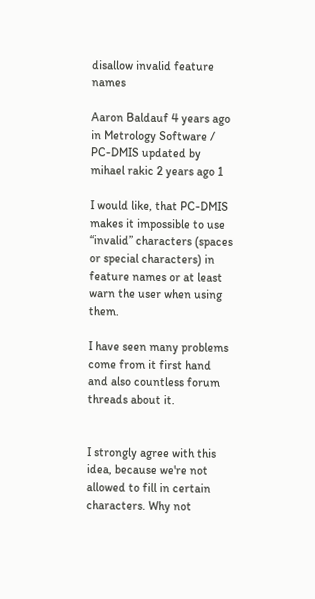disallow invalid feature names

Aaron Baldauf 4 years ago in Metrology Software / PC-DMIS updated by mihael rakic 2 years ago 1

I would like, that PC-DMIS makes it impossible to use “invalid” characters (spaces or special characters) in feature names or at least warn the user when using them.

I have seen many problems come from it first hand and also countless forum threads about it.


I strongly agree with this idea, because we're not allowed to fill in certain characters. Why not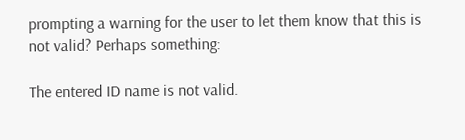prompting a warning for the user to let them know that this is not valid? Perhaps something:

The entered ID name is not valid.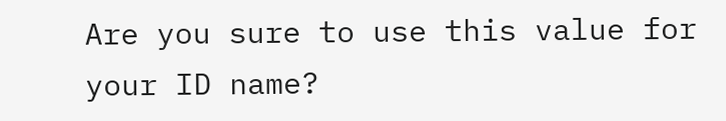Are you sure to use this value for your ID name?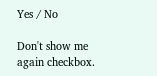Yes / No

Don't show me again checkbox.